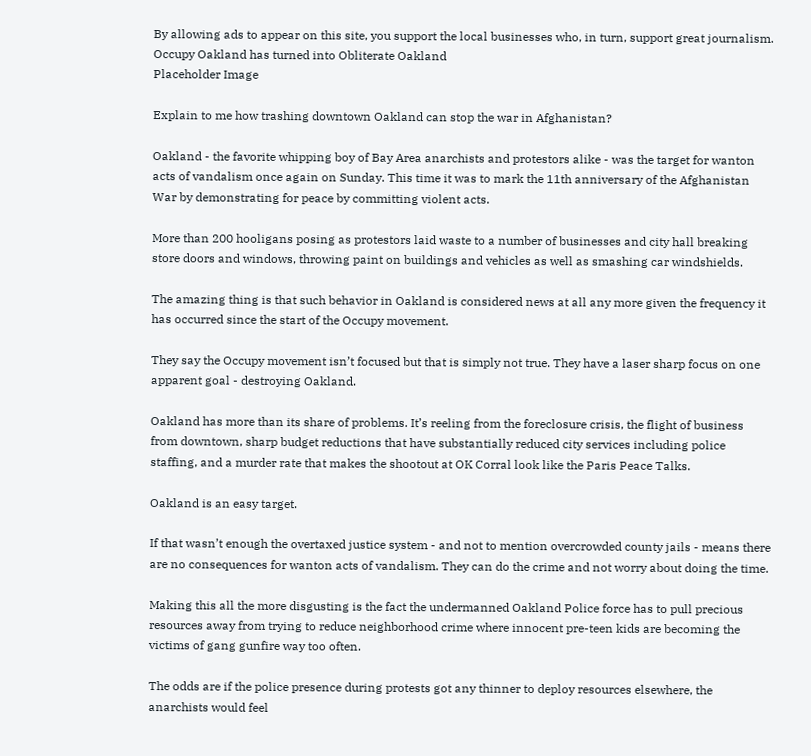By allowing ads to appear on this site, you support the local businesses who, in turn, support great journalism.
Occupy Oakland has turned into Obliterate Oakland
Placeholder Image

Explain to me how trashing downtown Oakland can stop the war in Afghanistan?

Oakland - the favorite whipping boy of Bay Area anarchists and protestors alike - was the target for wanton acts of vandalism once again on Sunday. This time it was to mark the 11th anniversary of the Afghanistan War by demonstrating for peace by committing violent acts.

More than 200 hooligans posing as protestors laid waste to a number of businesses and city hall breaking store doors and windows, throwing paint on buildings and vehicles as well as smashing car windshields.

The amazing thing is that such behavior in Oakland is considered news at all any more given the frequency it has occurred since the start of the Occupy movement.

They say the Occupy movement isn’t focused but that is simply not true. They have a laser sharp focus on one apparent goal - destroying Oakland.

Oakland has more than its share of problems. It’s reeling from the foreclosure crisis, the flight of business from downtown, sharp budget reductions that have substantially reduced city services including police staffing, and a murder rate that makes the shootout at OK Corral look like the Paris Peace Talks.

Oakland is an easy target.

If that wasn’t enough the overtaxed justice system - and not to mention overcrowded county jails - means there are no consequences for wanton acts of vandalism. They can do the crime and not worry about doing the time.

Making this all the more disgusting is the fact the undermanned Oakland Police force has to pull precious resources away from trying to reduce neighborhood crime where innocent pre-teen kids are becoming the victims of gang gunfire way too often.

The odds are if the police presence during protests got any thinner to deploy resources elsewhere, the anarchists would feel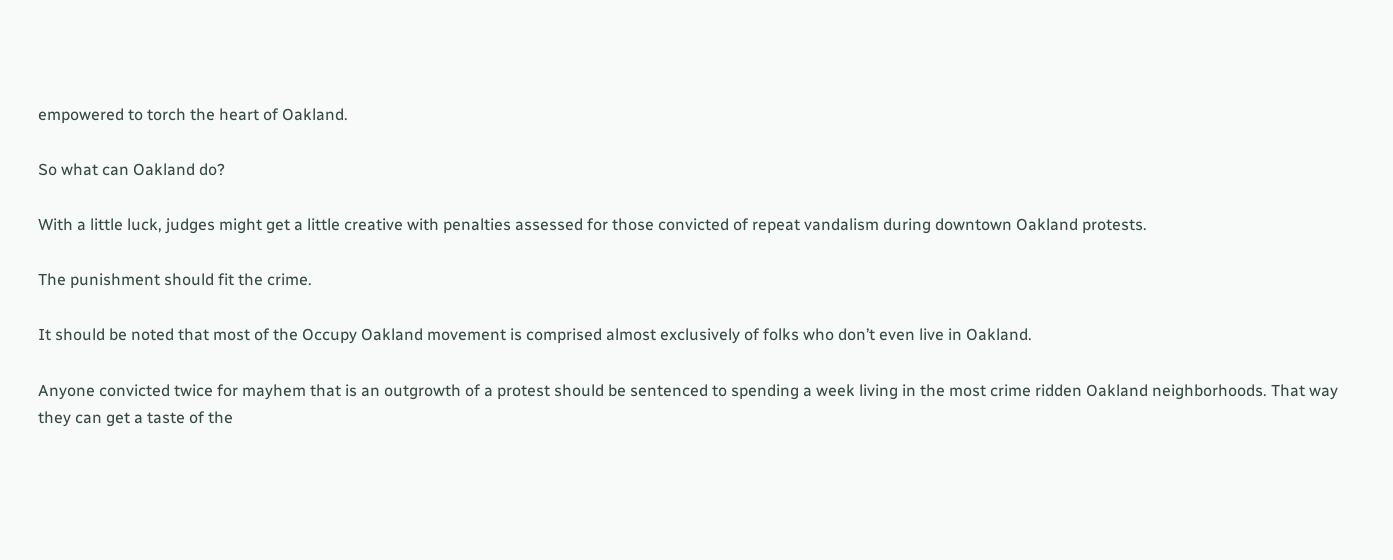empowered to torch the heart of Oakland.

So what can Oakland do?

With a little luck, judges might get a little creative with penalties assessed for those convicted of repeat vandalism during downtown Oakland protests.

The punishment should fit the crime.

It should be noted that most of the Occupy Oakland movement is comprised almost exclusively of folks who don’t even live in Oakland.

Anyone convicted twice for mayhem that is an outgrowth of a protest should be sentenced to spending a week living in the most crime ridden Oakland neighborhoods. That way they can get a taste of the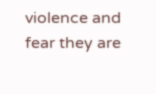violence and fear they are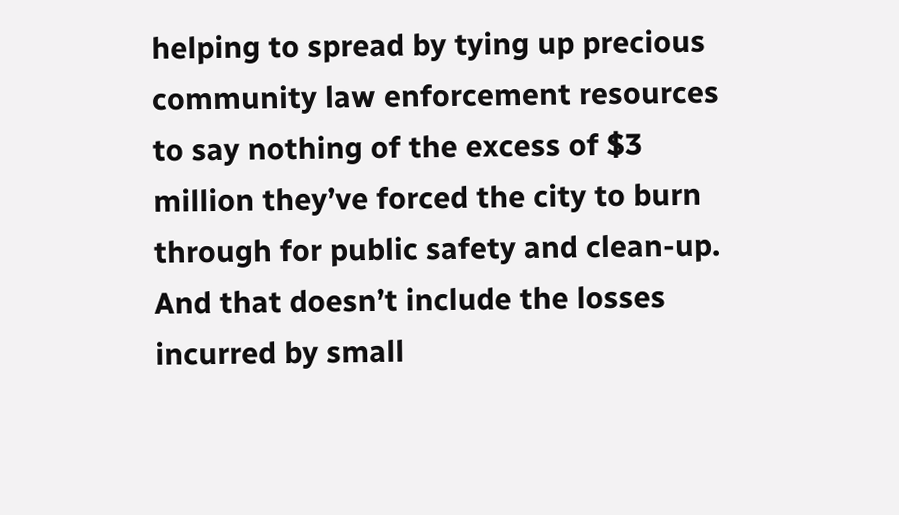helping to spread by tying up precious community law enforcement resources to say nothing of the excess of $3 million they’ve forced the city to burn through for public safety and clean-up. And that doesn’t include the losses incurred by small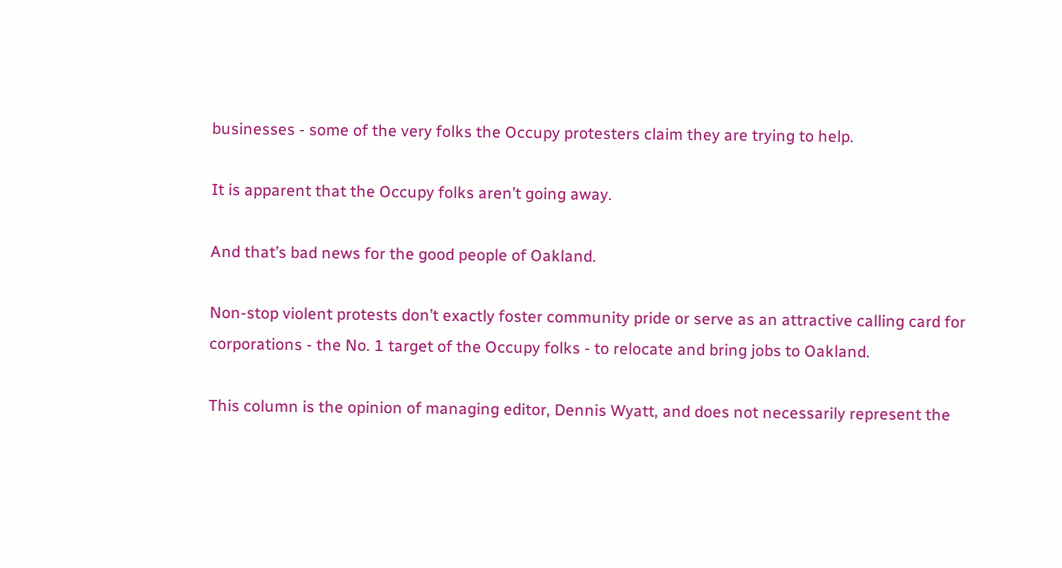businesses - some of the very folks the Occupy protesters claim they are trying to help.

It is apparent that the Occupy folks aren’t going away.

And that’s bad news for the good people of Oakland.

Non-stop violent protests don’t exactly foster community pride or serve as an attractive calling card for corporations - the No. 1 target of the Occupy folks - to relocate and bring jobs to Oakland.

This column is the opinion of managing editor, Dennis Wyatt, and does not necessarily represent the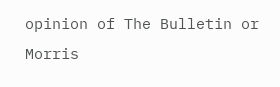opinion of The Bulletin or Morris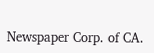Newspaper Corp. of CA.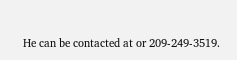He can be contacted at or 209-249-3519.